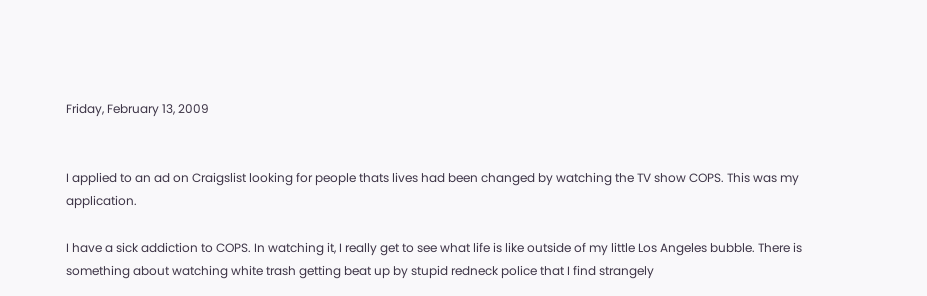Friday, February 13, 2009


I applied to an ad on Craigslist looking for people thats lives had been changed by watching the TV show COPS. This was my application.

I have a sick addiction to COPS. In watching it, I really get to see what life is like outside of my little Los Angeles bubble. There is something about watching white trash getting beat up by stupid redneck police that I find strangely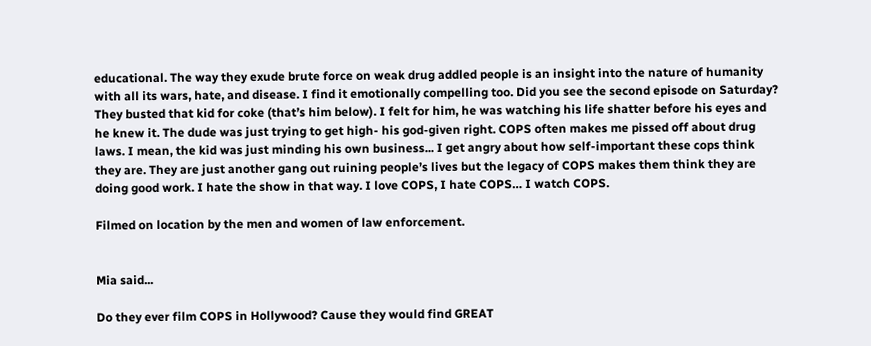educational. The way they exude brute force on weak drug addled people is an insight into the nature of humanity with all its wars, hate, and disease. I find it emotionally compelling too. Did you see the second episode on Saturday? They busted that kid for coke (that’s him below). I felt for him, he was watching his life shatter before his eyes and he knew it. The dude was just trying to get high- his god-given right. COPS often makes me pissed off about drug laws. I mean, the kid was just minding his own business... I get angry about how self-important these cops think they are. They are just another gang out ruining people’s lives but the legacy of COPS makes them think they are doing good work. I hate the show in that way. I love COPS, I hate COPS… I watch COPS.

Filmed on location by the men and women of law enforcement.


Mia said...

Do they ever film COPS in Hollywood? Cause they would find GREAT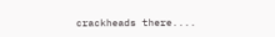crackheads there....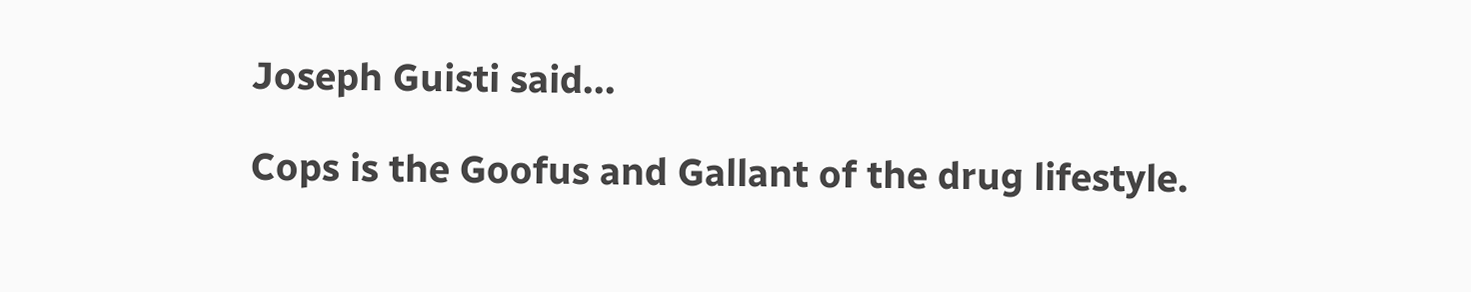Joseph Guisti said...

Cops is the Goofus and Gallant of the drug lifestyle.